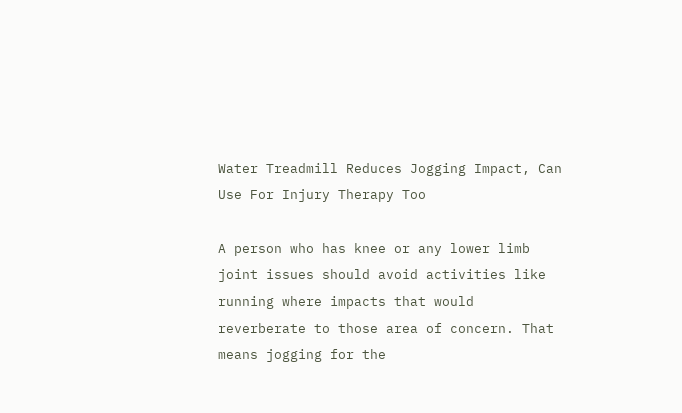Water Treadmill Reduces Jogging Impact, Can Use For Injury Therapy Too

A person who has knee or any lower limb joint issues should avoid activities like running where impacts that would reverberate to those area of concern. That means jogging for the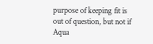purpose of keeping fit is out of question, but not if Aqua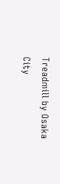Treadmill by Osaka City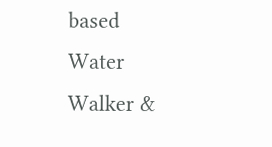based Water Walker &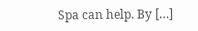Spa can help. By […]